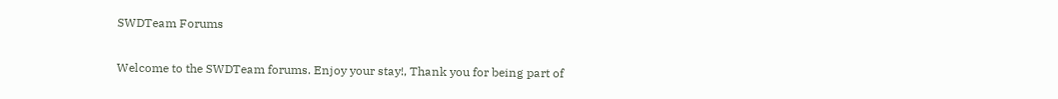SWDTeam Forums

Welcome to the SWDTeam forums. Enjoy your stay!, Thank you for being part of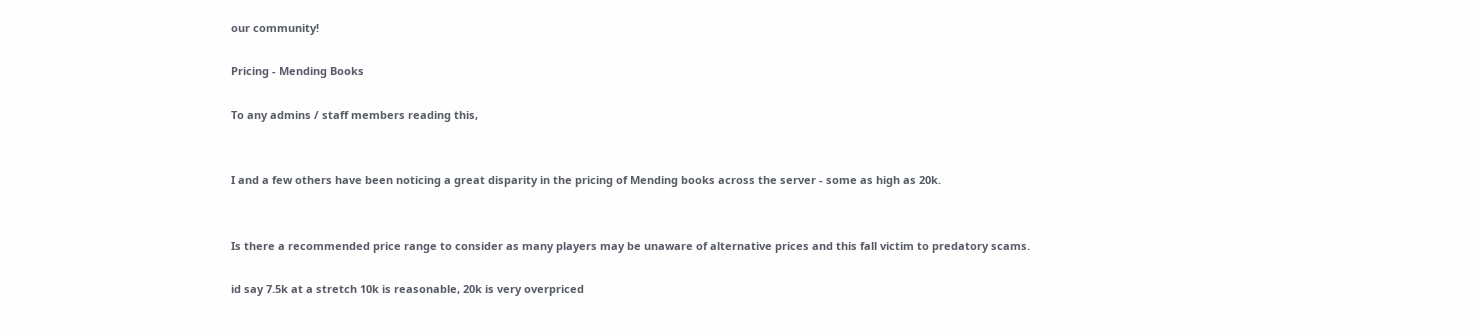our community!

Pricing - Mending Books

To any admins / staff members reading this,


I and a few others have been noticing a great disparity in the pricing of Mending books across the server - some as high as 20k.


Is there a recommended price range to consider as many players may be unaware of alternative prices and this fall victim to predatory scams.

id say 7.5k at a stretch 10k is reasonable, 20k is very overpriced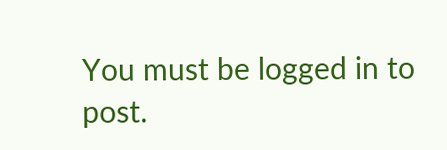You must be logged in to post.